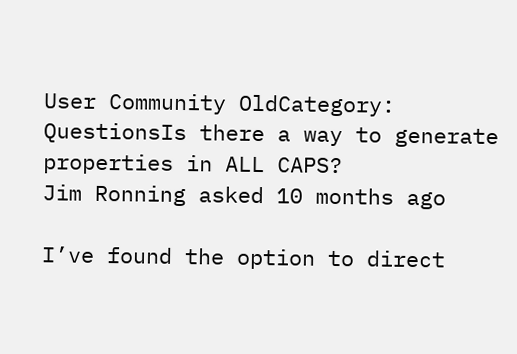User Community OldCategory: QuestionsIs there a way to generate properties in ALL CAPS?
Jim Ronning asked 10 months ago

I’ve found the option to direct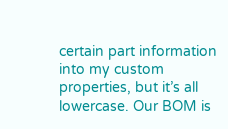certain part information into my custom properties, but it’s all  lowercase. Our BOM is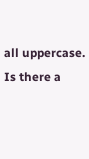all uppercase. Is there a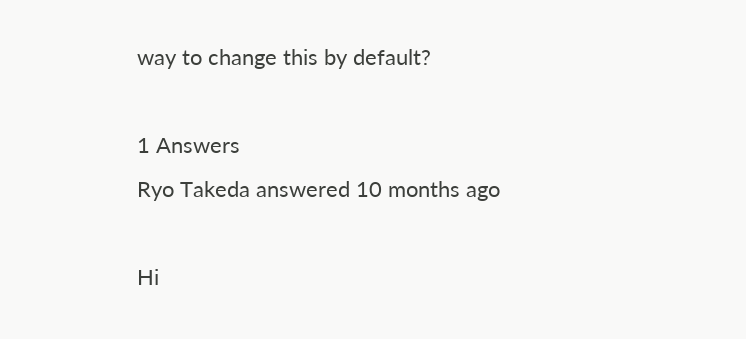way to change this by default?

1 Answers
Ryo Takeda answered 10 months ago

Hi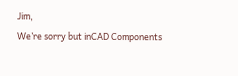Jim,
We’re sorry but inCAD Components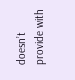doesn’t provide with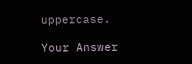uppercase.

Your Answer